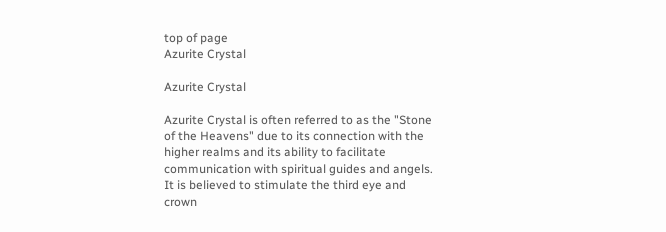top of page
Azurite Crystal

Azurite Crystal

Azurite Crystal is often referred to as the "Stone of the Heavens" due to its connection with the higher realms and its ability to facilitate communication with spiritual guides and angels. It is believed to stimulate the third eye and crown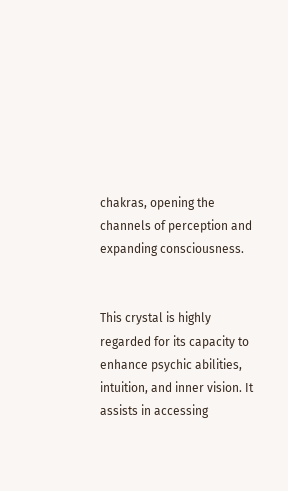chakras, opening the channels of perception and expanding consciousness.


This crystal is highly regarded for its capacity to enhance psychic abilities, intuition, and inner vision. It assists in accessing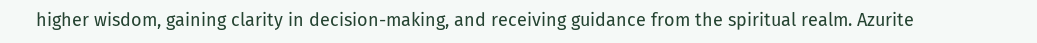higher wisdom, gaining clarity in decision-making, and receiving guidance from the spiritual realm. Azurite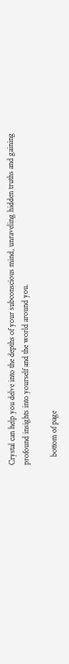Crystal can help you delve into the depths of your subconscious mind, unraveling hidden truths and gaining profound insights into yourself and the world around you.

    bottom of page